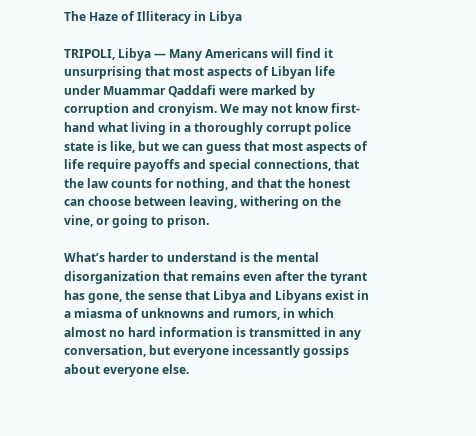The Haze of Illiteracy in Libya

TRIPOLI, Libya — Many Americans will find it unsurprising that most aspects of Libyan life under Muammar Qaddafi were marked by corruption and cronyism. We may not know first-hand what living in a thoroughly corrupt police state is like, but we can guess that most aspects of life require payoffs and special connections, that the law counts for nothing, and that the honest can choose between leaving, withering on the vine, or going to prison.

What’s harder to understand is the mental disorganization that remains even after the tyrant has gone, the sense that Libya and Libyans exist in a miasma of unknowns and rumors, in which almost no hard information is transmitted in any conversation, but everyone incessantly gossips about everyone else.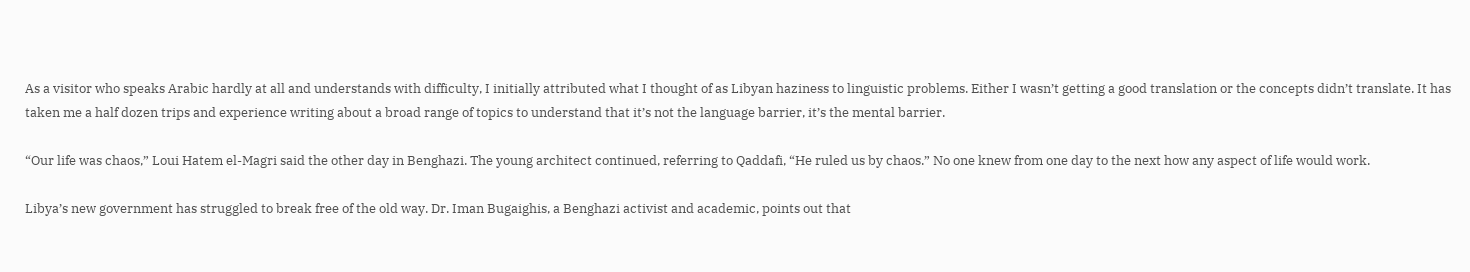As a visitor who speaks Arabic hardly at all and understands with difficulty, I initially attributed what I thought of as Libyan haziness to linguistic problems. Either I wasn’t getting a good translation or the concepts didn’t translate. It has taken me a half dozen trips and experience writing about a broad range of topics to understand that it’s not the language barrier, it’s the mental barrier.

“Our life was chaos,” Loui Hatem el-Magri said the other day in Benghazi. The young architect continued, referring to Qaddafi, “He ruled us by chaos.” No one knew from one day to the next how any aspect of life would work.

Libya’s new government has struggled to break free of the old way. Dr. Iman Bugaighis, a Benghazi activist and academic, points out that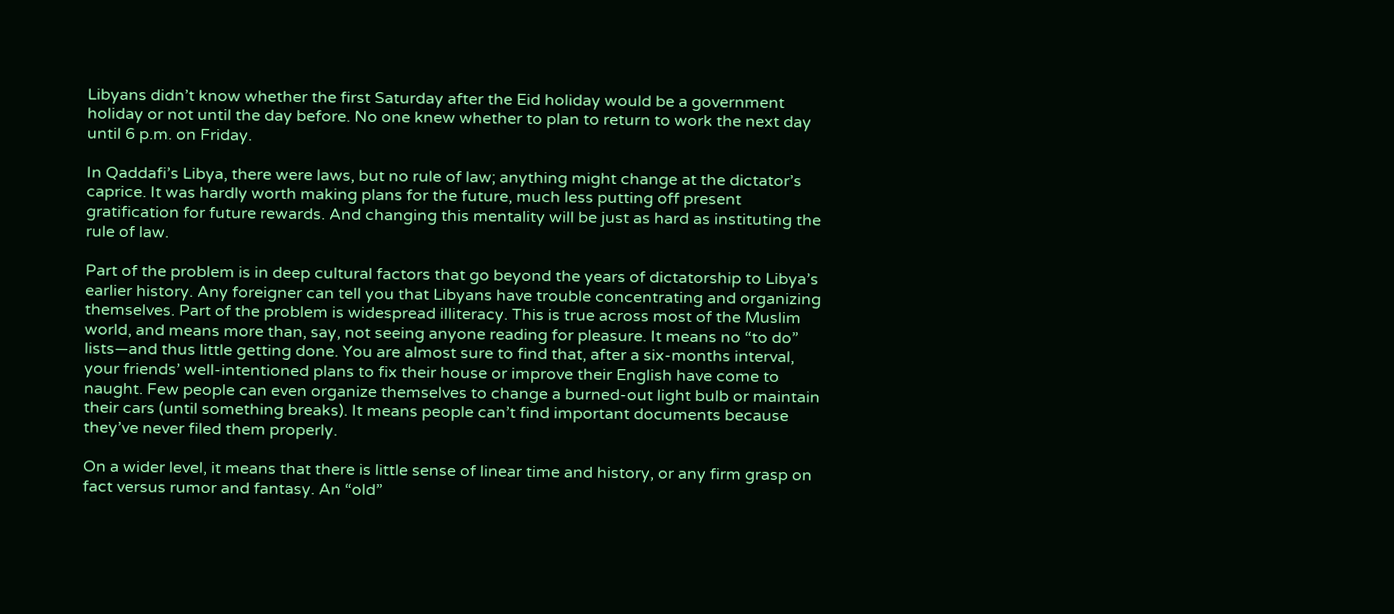Libyans didn’t know whether the first Saturday after the Eid holiday would be a government holiday or not until the day before. No one knew whether to plan to return to work the next day until 6 p.m. on Friday.

In Qaddafi’s Libya, there were laws, but no rule of law; anything might change at the dictator’s caprice. It was hardly worth making plans for the future, much less putting off present gratification for future rewards. And changing this mentality will be just as hard as instituting the rule of law.

Part of the problem is in deep cultural factors that go beyond the years of dictatorship to Libya’s earlier history. Any foreigner can tell you that Libyans have trouble concentrating and organizing themselves. Part of the problem is widespread illiteracy. This is true across most of the Muslim world, and means more than, say, not seeing anyone reading for pleasure. It means no “to do” lists—and thus little getting done. You are almost sure to find that, after a six-months interval, your friends’ well-intentioned plans to fix their house or improve their English have come to naught. Few people can even organize themselves to change a burned-out light bulb or maintain their cars (until something breaks). It means people can’t find important documents because they’ve never filed them properly.

On a wider level, it means that there is little sense of linear time and history, or any firm grasp on fact versus rumor and fantasy. An “old”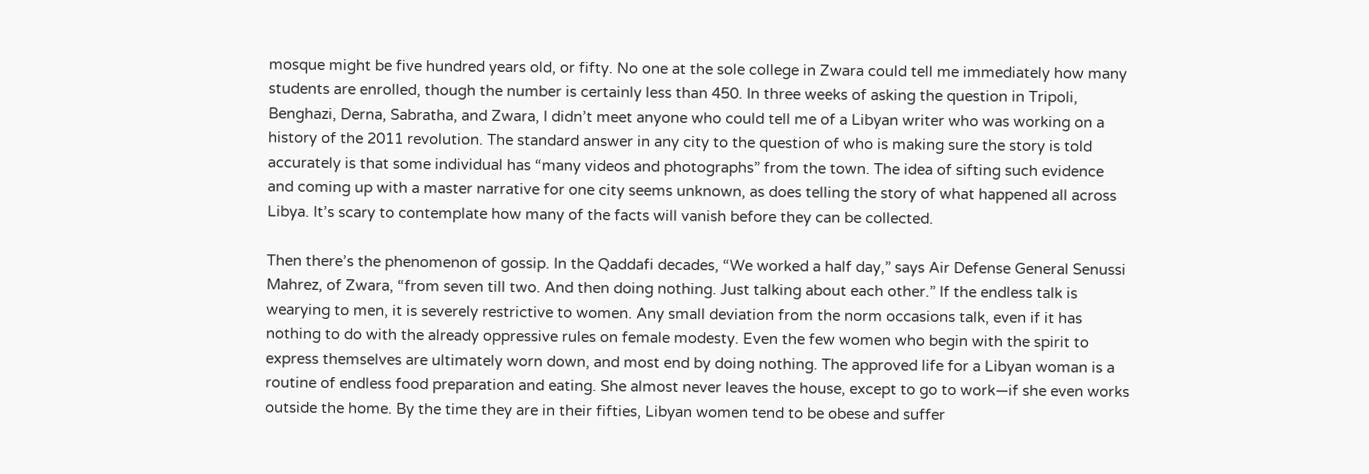mosque might be five hundred years old, or fifty. No one at the sole college in Zwara could tell me immediately how many students are enrolled, though the number is certainly less than 450. In three weeks of asking the question in Tripoli, Benghazi, Derna, Sabratha, and Zwara, I didn’t meet anyone who could tell me of a Libyan writer who was working on a history of the 2011 revolution. The standard answer in any city to the question of who is making sure the story is told accurately is that some individual has “many videos and photographs” from the town. The idea of sifting such evidence and coming up with a master narrative for one city seems unknown, as does telling the story of what happened all across Libya. It’s scary to contemplate how many of the facts will vanish before they can be collected.

Then there’s the phenomenon of gossip. In the Qaddafi decades, “We worked a half day,” says Air Defense General Senussi Mahrez, of Zwara, “from seven till two. And then doing nothing. Just talking about each other.” If the endless talk is wearying to men, it is severely restrictive to women. Any small deviation from the norm occasions talk, even if it has nothing to do with the already oppressive rules on female modesty. Even the few women who begin with the spirit to express themselves are ultimately worn down, and most end by doing nothing. The approved life for a Libyan woman is a routine of endless food preparation and eating. She almost never leaves the house, except to go to work—if she even works outside the home. By the time they are in their fifties, Libyan women tend to be obese and suffer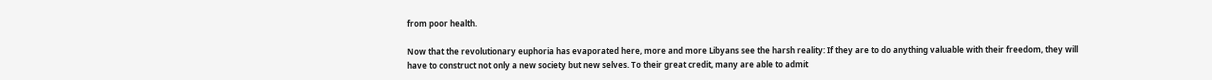from poor health.

Now that the revolutionary euphoria has evaporated here, more and more Libyans see the harsh reality: If they are to do anything valuable with their freedom, they will have to construct not only a new society but new selves. To their great credit, many are able to admit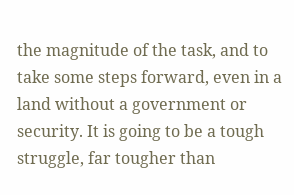the magnitude of the task, and to take some steps forward, even in a land without a government or security. It is going to be a tough struggle, far tougher than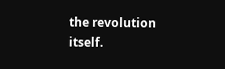the revolution itself.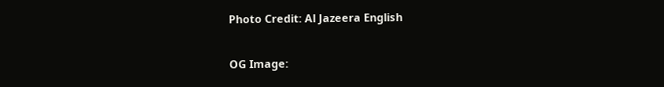Photo Credit: Al Jazeera English

OG Image: